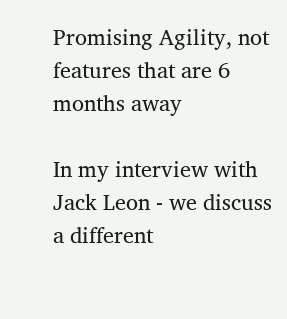Promising Agility, not features that are 6 months away

In my interview with Jack Leon - we discuss a different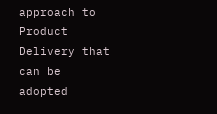approach to Product Delivery that can be adopted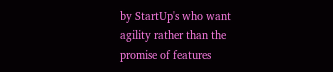by StartUp's who want agility rather than the promise of features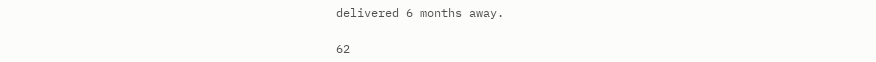delivered 6 months away.

62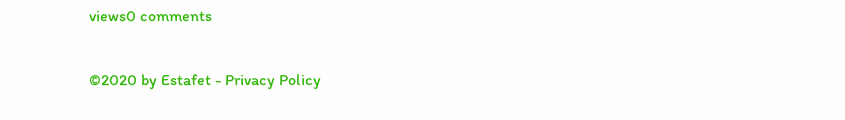views0 comments

©2020 by Estafet - Privacy Policy